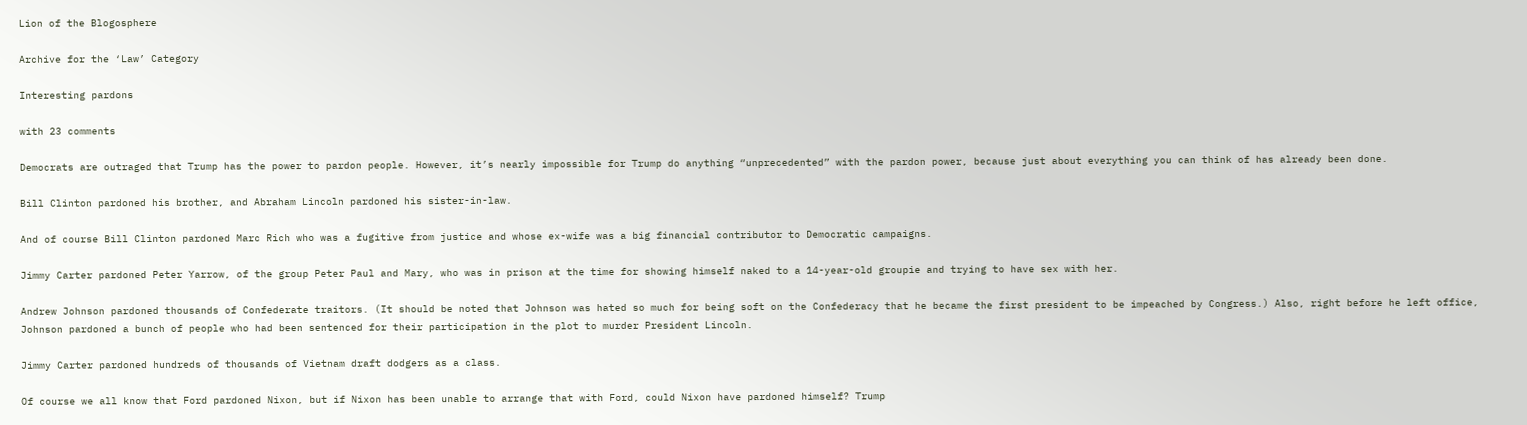Lion of the Blogosphere

Archive for the ‘Law’ Category

Interesting pardons

with 23 comments

Democrats are outraged that Trump has the power to pardon people. However, it’s nearly impossible for Trump do anything “unprecedented” with the pardon power, because just about everything you can think of has already been done.

Bill Clinton pardoned his brother, and Abraham Lincoln pardoned his sister-in-law.

And of course Bill Clinton pardoned Marc Rich who was a fugitive from justice and whose ex-wife was a big financial contributor to Democratic campaigns.

Jimmy Carter pardoned Peter Yarrow, of the group Peter Paul and Mary, who was in prison at the time for showing himself naked to a 14-year-old groupie and trying to have sex with her.

Andrew Johnson pardoned thousands of Confederate traitors. (It should be noted that Johnson was hated so much for being soft on the Confederacy that he became the first president to be impeached by Congress.) Also, right before he left office, Johnson pardoned a bunch of people who had been sentenced for their participation in the plot to murder President Lincoln.

Jimmy Carter pardoned hundreds of thousands of Vietnam draft dodgers as a class.

Of course we all know that Ford pardoned Nixon, but if Nixon has been unable to arrange that with Ford, could Nixon have pardoned himself? Trump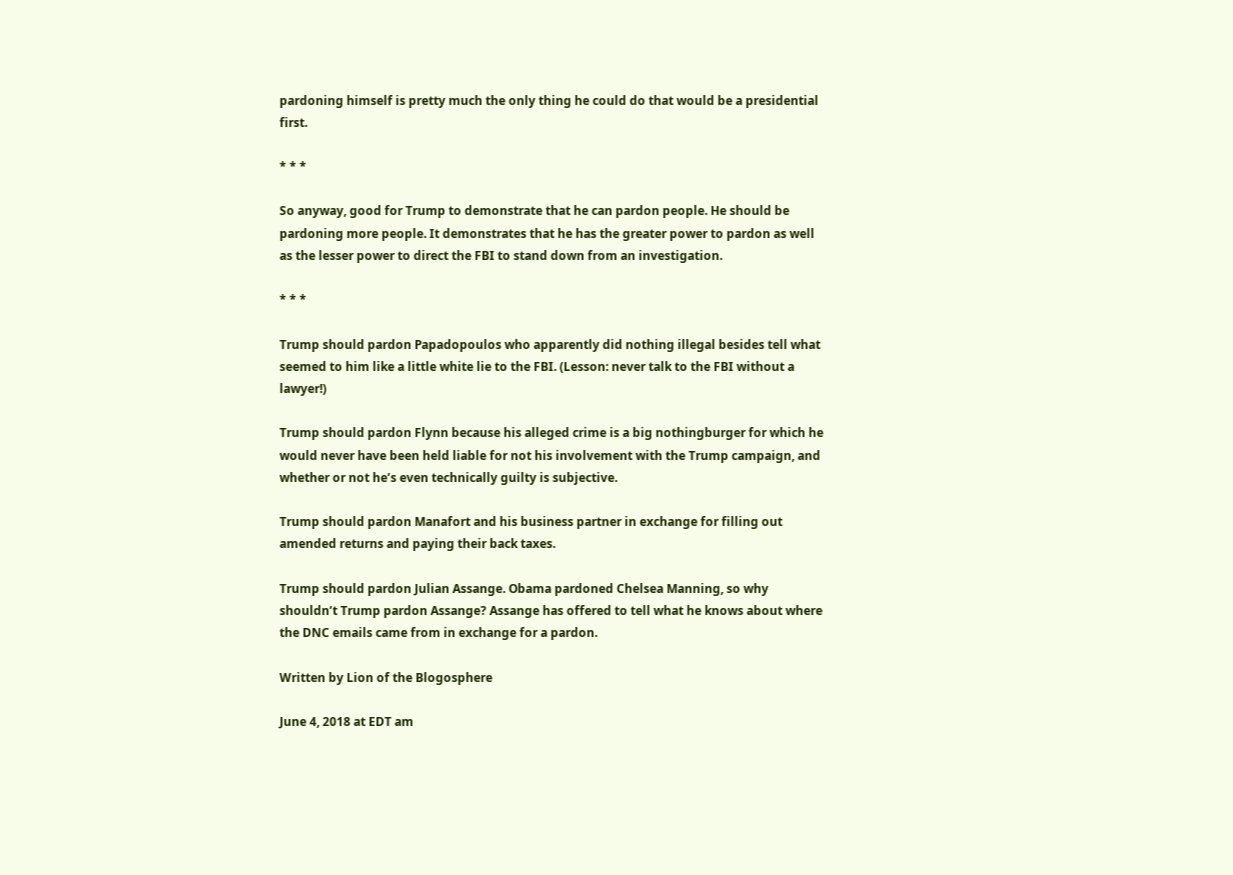pardoning himself is pretty much the only thing he could do that would be a presidential first.

* * *

So anyway, good for Trump to demonstrate that he can pardon people. He should be pardoning more people. It demonstrates that he has the greater power to pardon as well as the lesser power to direct the FBI to stand down from an investigation.

* * *

Trump should pardon Papadopoulos who apparently did nothing illegal besides tell what seemed to him like a little white lie to the FBI. (Lesson: never talk to the FBI without a lawyer!)

Trump should pardon Flynn because his alleged crime is a big nothingburger for which he would never have been held liable for not his involvement with the Trump campaign, and whether or not he’s even technically guilty is subjective.

Trump should pardon Manafort and his business partner in exchange for filling out amended returns and paying their back taxes.

Trump should pardon Julian Assange. Obama pardoned Chelsea Manning, so why shouldn’t Trump pardon Assange? Assange has offered to tell what he knows about where the DNC emails came from in exchange for a pardon.

Written by Lion of the Blogosphere

June 4, 2018 at EDT am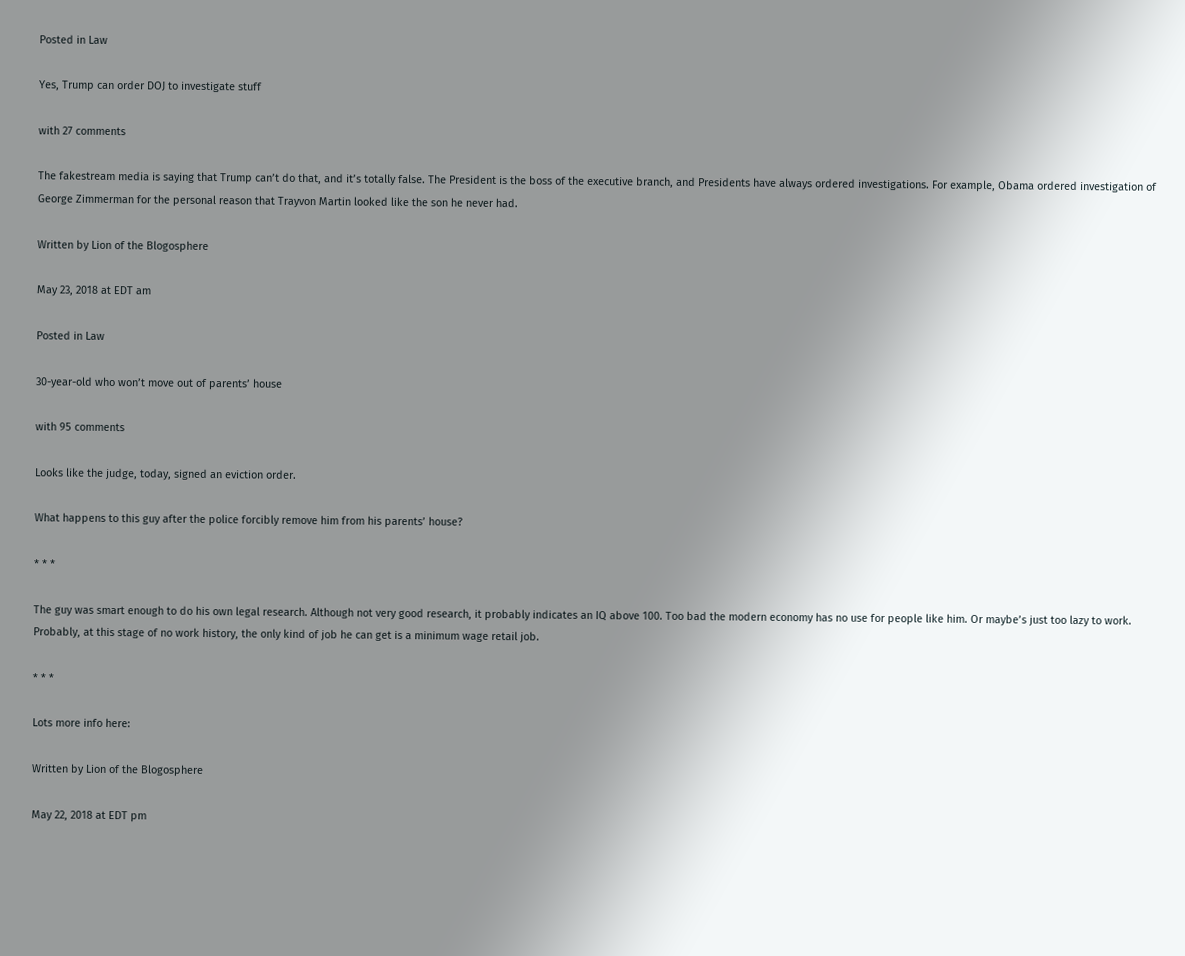Posted in Law

Yes, Trump can order DOJ to investigate stuff

with 27 comments

The fakestream media is saying that Trump can’t do that, and it’s totally false. The President is the boss of the executive branch, and Presidents have always ordered investigations. For example, Obama ordered investigation of George Zimmerman for the personal reason that Trayvon Martin looked like the son he never had.

Written by Lion of the Blogosphere

May 23, 2018 at EDT am

Posted in Law

30-year-old who won’t move out of parents’ house

with 95 comments

Looks like the judge, today, signed an eviction order.

What happens to this guy after the police forcibly remove him from his parents’ house?

* * *

The guy was smart enough to do his own legal research. Although not very good research, it probably indicates an IQ above 100. Too bad the modern economy has no use for people like him. Or maybe’s just too lazy to work. Probably, at this stage of no work history, the only kind of job he can get is a minimum wage retail job.

* * *

Lots more info here:

Written by Lion of the Blogosphere

May 22, 2018 at EDT pm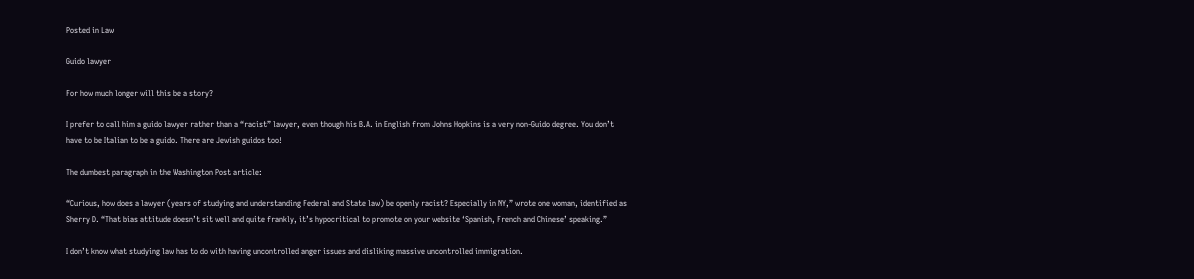Posted in Law

Guido lawyer

For how much longer will this be a story?

I prefer to call him a guido lawyer rather than a “racist” lawyer, even though his B.A. in English from Johns Hopkins is a very non-Guido degree. You don’t have to be Italian to be a guido. There are Jewish guidos too!

The dumbest paragraph in the Washington Post article:

“Curious, how does a lawyer (years of studying and understanding Federal and State law) be openly racist? Especially in NY,” wrote one woman, identified as Sherry D. “That bias attitude doesn’t sit well and quite frankly, it’s hypocritical to promote on your website ‘Spanish, French and Chinese’ speaking.”

I don’t know what studying law has to do with having uncontrolled anger issues and disliking massive uncontrolled immigration.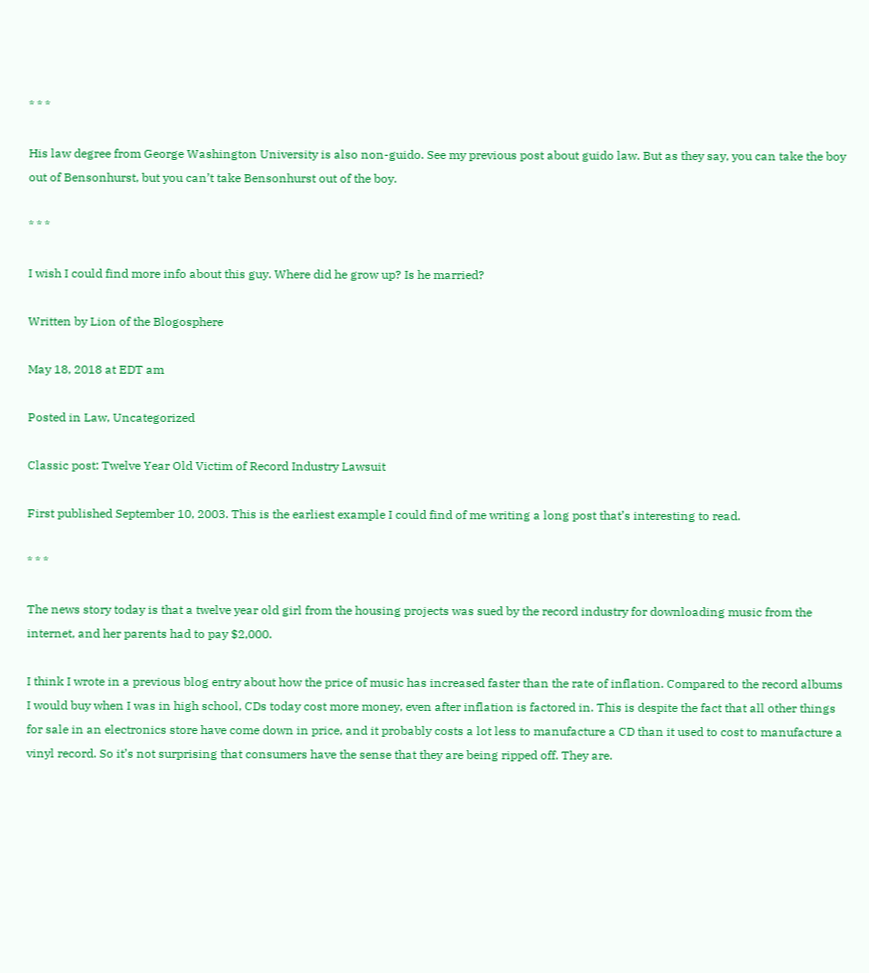* * *

His law degree from George Washington University is also non-guido. See my previous post about guido law. But as they say, you can take the boy out of Bensonhurst, but you can’t take Bensonhurst out of the boy.

* * *

I wish I could find more info about this guy. Where did he grow up? Is he married?

Written by Lion of the Blogosphere

May 18, 2018 at EDT am

Posted in Law, Uncategorized

Classic post: Twelve Year Old Victim of Record Industry Lawsuit

First published September 10, 2003. This is the earliest example I could find of me writing a long post that’s interesting to read.

* * *

The news story today is that a twelve year old girl from the housing projects was sued by the record industry for downloading music from the internet, and her parents had to pay $2,000.

I think I wrote in a previous blog entry about how the price of music has increased faster than the rate of inflation. Compared to the record albums I would buy when I was in high school, CDs today cost more money, even after inflation is factored in. This is despite the fact that all other things for sale in an electronics store have come down in price, and it probably costs a lot less to manufacture a CD than it used to cost to manufacture a vinyl record. So it’s not surprising that consumers have the sense that they are being ripped off. They are.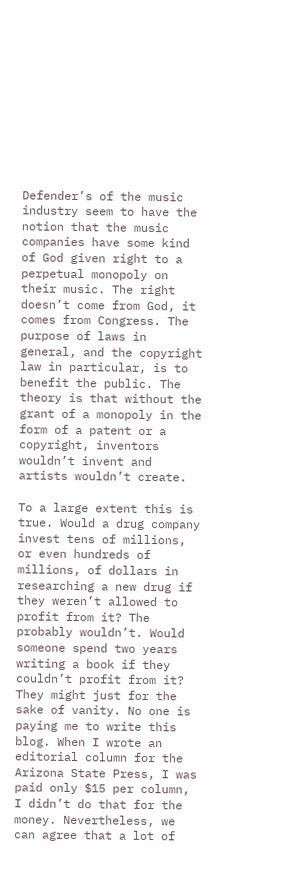Defender’s of the music industry seem to have the notion that the music companies have some kind of God given right to a perpetual monopoly on their music. The right doesn’t come from God, it comes from Congress. The purpose of laws in general, and the copyright law in particular, is to benefit the public. The theory is that without the grant of a monopoly in the form of a patent or a copyright, inventors wouldn’t invent and artists wouldn’t create.

To a large extent this is true. Would a drug company invest tens of millions, or even hundreds of millions, of dollars in researching a new drug if they weren’t allowed to profit from it? The probably wouldn’t. Would someone spend two years writing a book if they couldn’t profit from it? They might just for the sake of vanity. No one is paying me to write this blog. When I wrote an editorial column for the Arizona State Press, I was paid only $15 per column, I didn’t do that for the money. Nevertheless, we can agree that a lot of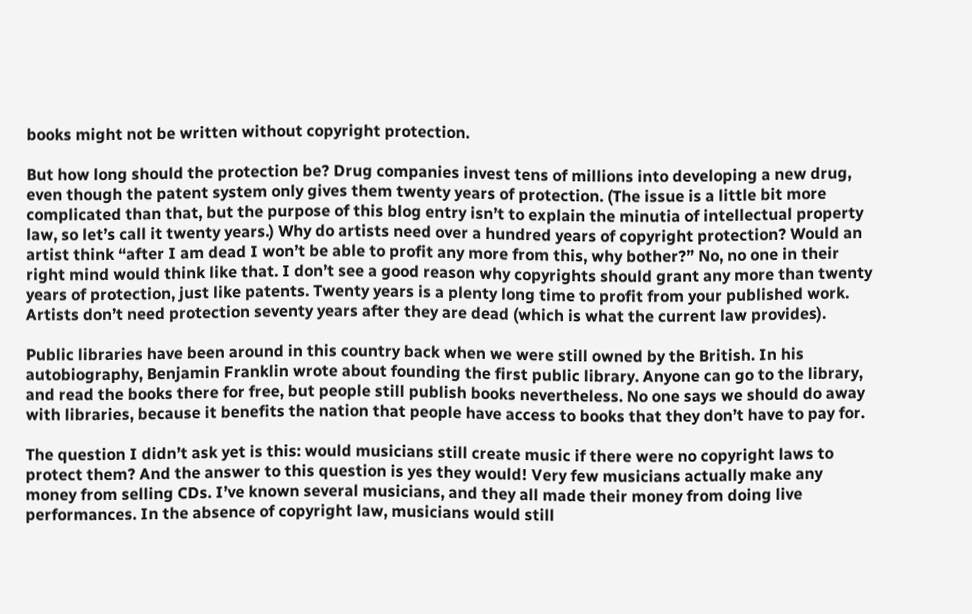books might not be written without copyright protection.

But how long should the protection be? Drug companies invest tens of millions into developing a new drug, even though the patent system only gives them twenty years of protection. (The issue is a little bit more complicated than that, but the purpose of this blog entry isn’t to explain the minutia of intellectual property law, so let’s call it twenty years.) Why do artists need over a hundred years of copyright protection? Would an artist think “after I am dead I won’t be able to profit any more from this, why bother?” No, no one in their right mind would think like that. I don’t see a good reason why copyrights should grant any more than twenty years of protection, just like patents. Twenty years is a plenty long time to profit from your published work. Artists don’t need protection seventy years after they are dead (which is what the current law provides).

Public libraries have been around in this country back when we were still owned by the British. In his autobiography, Benjamin Franklin wrote about founding the first public library. Anyone can go to the library, and read the books there for free, but people still publish books nevertheless. No one says we should do away with libraries, because it benefits the nation that people have access to books that they don’t have to pay for.

The question I didn’t ask yet is this: would musicians still create music if there were no copyright laws to protect them? And the answer to this question is yes they would! Very few musicians actually make any money from selling CDs. I’ve known several musicians, and they all made their money from doing live performances. In the absence of copyright law, musicians would still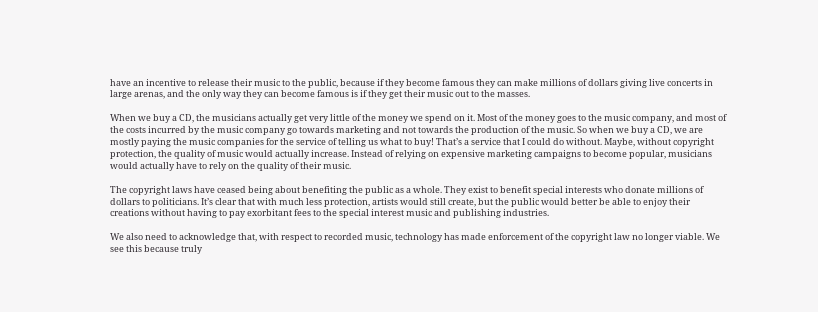have an incentive to release their music to the public, because if they become famous they can make millions of dollars giving live concerts in large arenas, and the only way they can become famous is if they get their music out to the masses.

When we buy a CD, the musicians actually get very little of the money we spend on it. Most of the money goes to the music company, and most of the costs incurred by the music company go towards marketing and not towards the production of the music. So when we buy a CD, we are mostly paying the music companies for the service of telling us what to buy! That’s a service that I could do without. Maybe, without copyright protection, the quality of music would actually increase. Instead of relying on expensive marketing campaigns to become popular, musicians would actually have to rely on the quality of their music.

The copyright laws have ceased being about benefiting the public as a whole. They exist to benefit special interests who donate millions of dollars to politicians. It’s clear that with much less protection, artists would still create, but the public would better be able to enjoy their creations without having to pay exorbitant fees to the special interest music and publishing industries.

We also need to acknowledge that, with respect to recorded music, technology has made enforcement of the copyright law no longer viable. We see this because truly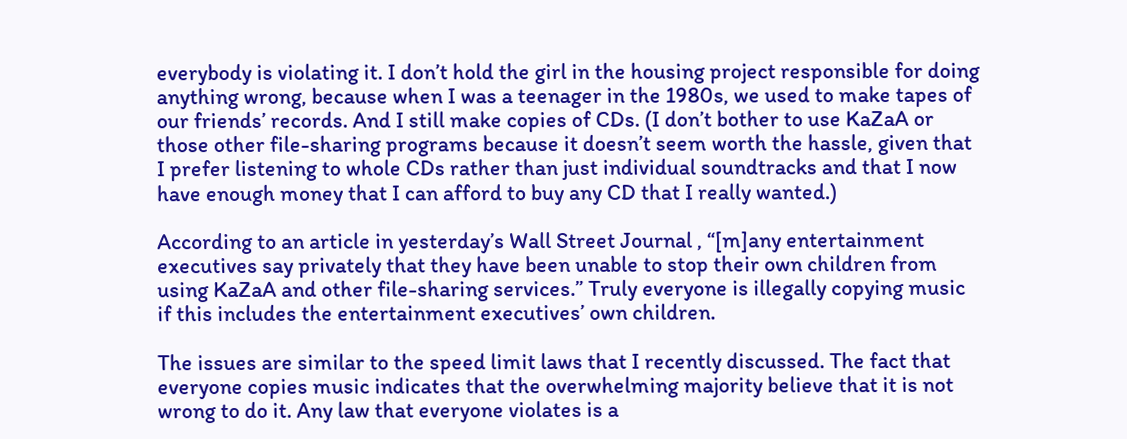everybody is violating it. I don’t hold the girl in the housing project responsible for doing anything wrong, because when I was a teenager in the 1980s, we used to make tapes of our friends’ records. And I still make copies of CDs. (I don’t bother to use KaZaA or those other file-sharing programs because it doesn’t seem worth the hassle, given that I prefer listening to whole CDs rather than just individual soundtracks and that I now have enough money that I can afford to buy any CD that I really wanted.)

According to an article in yesterday’s Wall Street Journal , “[m]any entertainment executives say privately that they have been unable to stop their own children from using KaZaA and other file-sharing services.” Truly everyone is illegally copying music if this includes the entertainment executives’ own children.

The issues are similar to the speed limit laws that I recently discussed. The fact that everyone copies music indicates that the overwhelming majority believe that it is not wrong to do it. Any law that everyone violates is a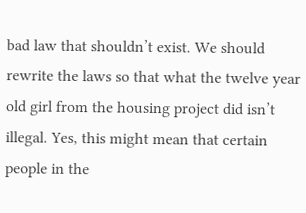bad law that shouldn’t exist. We should rewrite the laws so that what the twelve year old girl from the housing project did isn’t illegal. Yes, this might mean that certain people in the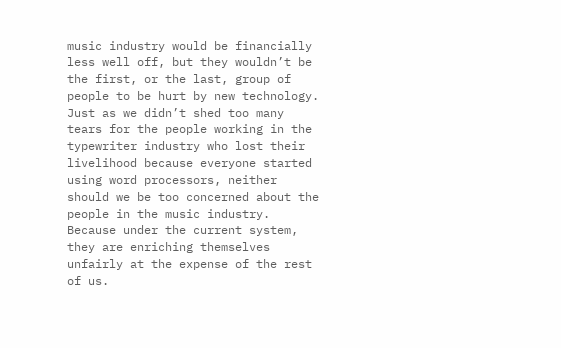music industry would be financially less well off, but they wouldn’t be the first, or the last, group of people to be hurt by new technology. Just as we didn’t shed too many tears for the people working in the typewriter industry who lost their livelihood because everyone started using word processors, neither should we be too concerned about the people in the music industry. Because under the current system, they are enriching themselves unfairly at the expense of the rest of us.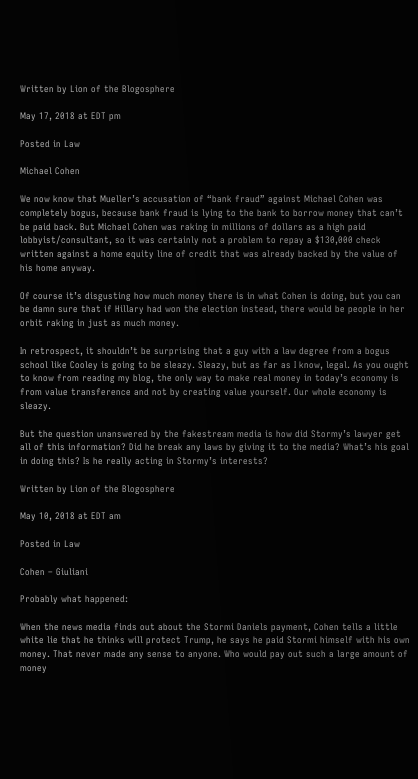Written by Lion of the Blogosphere

May 17, 2018 at EDT pm

Posted in Law

Michael Cohen

We now know that Mueller’s accusation of “bank fraud” against Michael Cohen was completely bogus, because bank fraud is lying to the bank to borrow money that can’t be paid back. But Michael Cohen was raking in millions of dollars as a high paid lobbyist/consultant, so it was certainly not a problem to repay a $130,000 check written against a home equity line of credit that was already backed by the value of his home anyway.

Of course it’s disgusting how much money there is in what Cohen is doing, but you can be damn sure that if Hillary had won the election instead, there would be people in her orbit raking in just as much money.

In retrospect, it shouldn’t be surprising that a guy with a law degree from a bogus school like Cooley is going to be sleazy. Sleazy, but as far as I know, legal. As you ought to know from reading my blog, the only way to make real money in today’s economy is from value transference and not by creating value yourself. Our whole economy is sleazy.

But the question unanswered by the fakestream media is how did Stormy’s lawyer get all of this information? Did he break any laws by giving it to the media? What’s his goal in doing this? Is he really acting in Stormy’s interests?

Written by Lion of the Blogosphere

May 10, 2018 at EDT am

Posted in Law

Cohen – Giuliani

Probably what happened:

When the news media finds out about the Stormi Daniels payment, Cohen tells a little white lie that he thinks will protect Trump, he says he paid Stormi himself with his own money. That never made any sense to anyone. Who would pay out such a large amount of money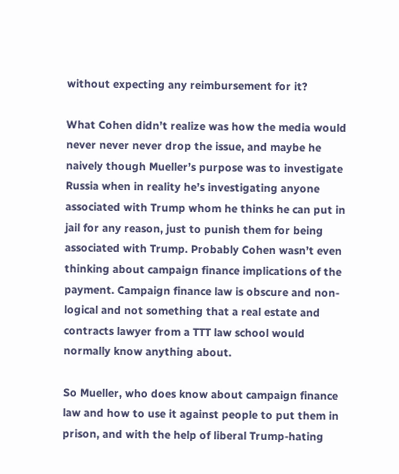without expecting any reimbursement for it?

What Cohen didn’t realize was how the media would never never never drop the issue, and maybe he naively though Mueller’s purpose was to investigate Russia when in reality he’s investigating anyone associated with Trump whom he thinks he can put in jail for any reason, just to punish them for being associated with Trump. Probably Cohen wasn’t even thinking about campaign finance implications of the payment. Campaign finance law is obscure and non-logical and not something that a real estate and contracts lawyer from a TTT law school would normally know anything about.

So Mueller, who does know about campaign finance law and how to use it against people to put them in prison, and with the help of liberal Trump-hating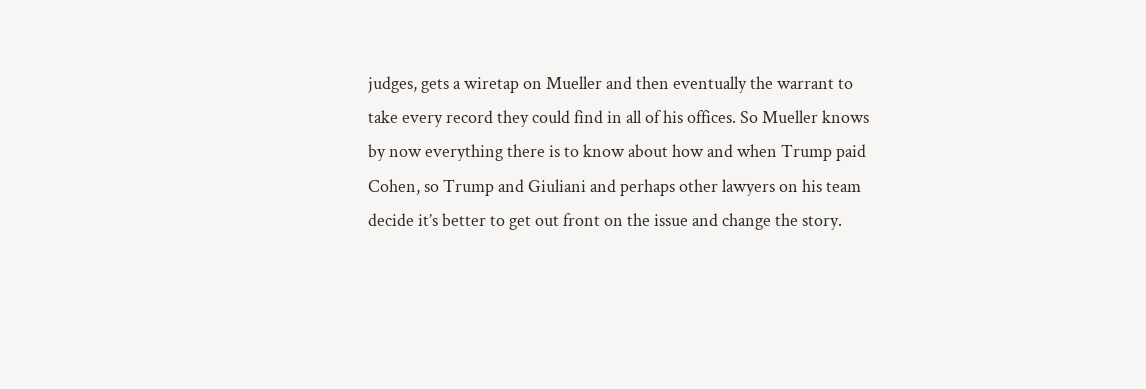judges, gets a wiretap on Mueller and then eventually the warrant to take every record they could find in all of his offices. So Mueller knows by now everything there is to know about how and when Trump paid Cohen, so Trump and Giuliani and perhaps other lawyers on his team decide it’s better to get out front on the issue and change the story.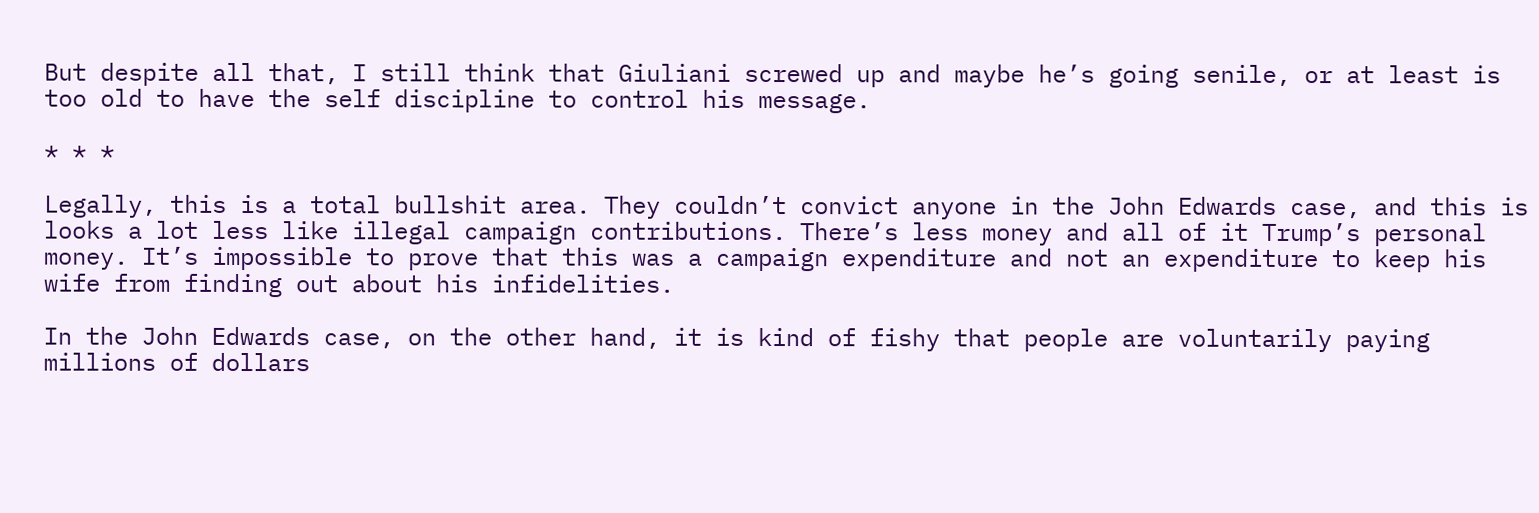But despite all that, I still think that Giuliani screwed up and maybe he’s going senile, or at least is too old to have the self discipline to control his message.

* * *

Legally, this is a total bullshit area. They couldn’t convict anyone in the John Edwards case, and this is looks a lot less like illegal campaign contributions. There’s less money and all of it Trump’s personal money. It’s impossible to prove that this was a campaign expenditure and not an expenditure to keep his wife from finding out about his infidelities.

In the John Edwards case, on the other hand, it is kind of fishy that people are voluntarily paying millions of dollars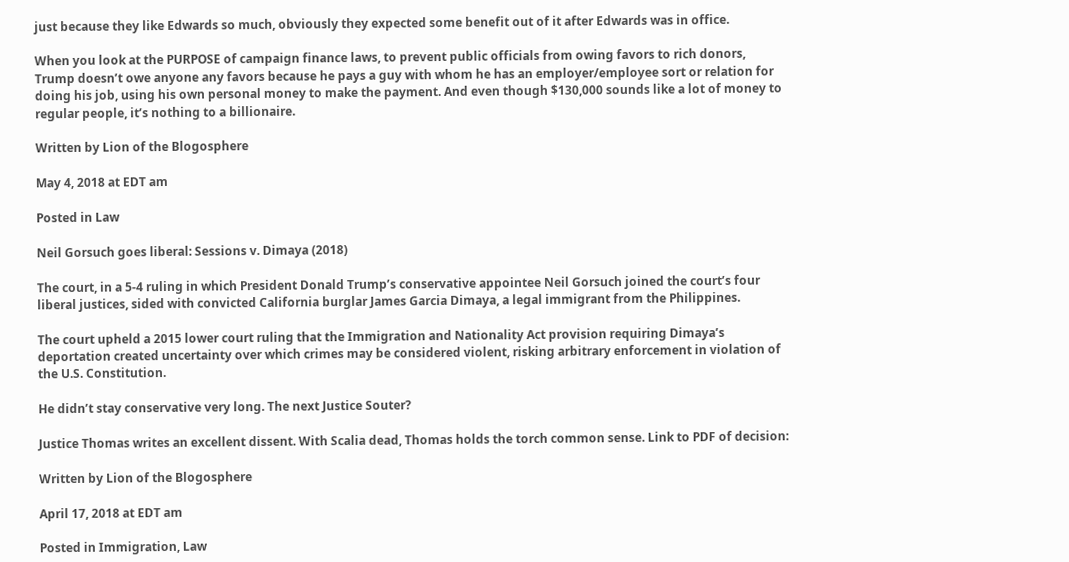just because they like Edwards so much, obviously they expected some benefit out of it after Edwards was in office.

When you look at the PURPOSE of campaign finance laws, to prevent public officials from owing favors to rich donors, Trump doesn’t owe anyone any favors because he pays a guy with whom he has an employer/employee sort or relation for doing his job, using his own personal money to make the payment. And even though $130,000 sounds like a lot of money to regular people, it’s nothing to a billionaire.

Written by Lion of the Blogosphere

May 4, 2018 at EDT am

Posted in Law

Neil Gorsuch goes liberal: Sessions v. Dimaya (2018)

The court, in a 5-4 ruling in which President Donald Trump’s conservative appointee Neil Gorsuch joined the court’s four liberal justices, sided with convicted California burglar James Garcia Dimaya, a legal immigrant from the Philippines.

The court upheld a 2015 lower court ruling that the Immigration and Nationality Act provision requiring Dimaya’s deportation created uncertainty over which crimes may be considered violent, risking arbitrary enforcement in violation of the U.S. Constitution.

He didn’t stay conservative very long. The next Justice Souter?

Justice Thomas writes an excellent dissent. With Scalia dead, Thomas holds the torch common sense. Link to PDF of decision:

Written by Lion of the Blogosphere

April 17, 2018 at EDT am

Posted in Immigration, Law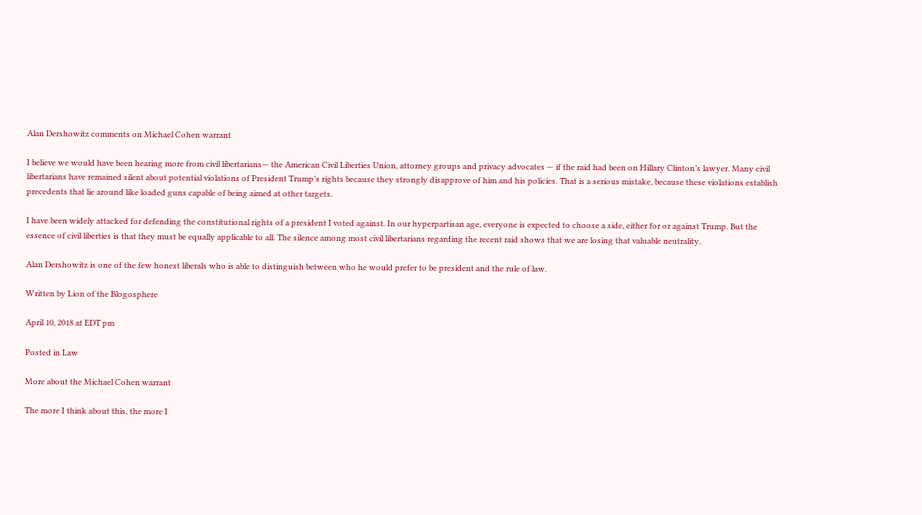Alan Dershowitz comments on Michael Cohen warrant

I believe we would have been hearing more from civil libertarians— the American Civil Liberties Union, attorney groups and privacy advocates — if the raid had been on Hillary Clinton’s lawyer. Many civil libertarians have remained silent about potential violations of President Trump’s rights because they strongly disapprove of him and his policies. That is a serious mistake, because these violations establish precedents that lie around like loaded guns capable of being aimed at other targets.

I have been widely attacked for defending the constitutional rights of a president I voted against. In our hyperpartisan age, everyone is expected to choose a side, either for or against Trump. But the essence of civil liberties is that they must be equally applicable to all. The silence among most civil libertarians regarding the recent raid shows that we are losing that valuable neutrality.

Alan Dershowitz is one of the few honest liberals who is able to distinguish between who he would prefer to be president and the rule of law.

Written by Lion of the Blogosphere

April 10, 2018 at EDT pm

Posted in Law

More about the Michael Cohen warrant

The more I think about this, the more I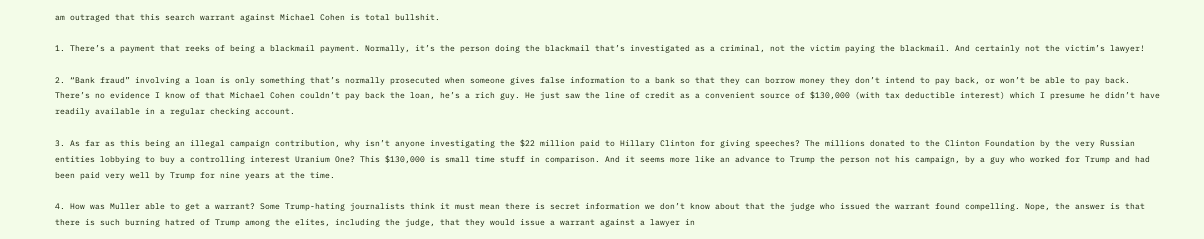am outraged that this search warrant against Michael Cohen is total bullshit.

1. There’s a payment that reeks of being a blackmail payment. Normally, it’s the person doing the blackmail that’s investigated as a criminal, not the victim paying the blackmail. And certainly not the victim’s lawyer!

2. “Bank fraud” involving a loan is only something that’s normally prosecuted when someone gives false information to a bank so that they can borrow money they don’t intend to pay back, or won’t be able to pay back. There’s no evidence I know of that Michael Cohen couldn’t pay back the loan, he’s a rich guy. He just saw the line of credit as a convenient source of $130,000 (with tax deductible interest) which I presume he didn’t have readily available in a regular checking account.

3. As far as this being an illegal campaign contribution, why isn’t anyone investigating the $22 million paid to Hillary Clinton for giving speeches? The millions donated to the Clinton Foundation by the very Russian entities lobbying to buy a controlling interest Uranium One? This $130,000 is small time stuff in comparison. And it seems more like an advance to Trump the person not his campaign, by a guy who worked for Trump and had been paid very well by Trump for nine years at the time.

4. How was Muller able to get a warrant? Some Trump-hating journalists think it must mean there is secret information we don’t know about that the judge who issued the warrant found compelling. Nope, the answer is that there is such burning hatred of Trump among the elites, including the judge, that they would issue a warrant against a lawyer in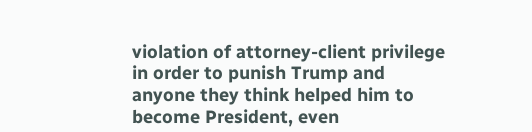violation of attorney-client privilege in order to punish Trump and anyone they think helped him to become President, even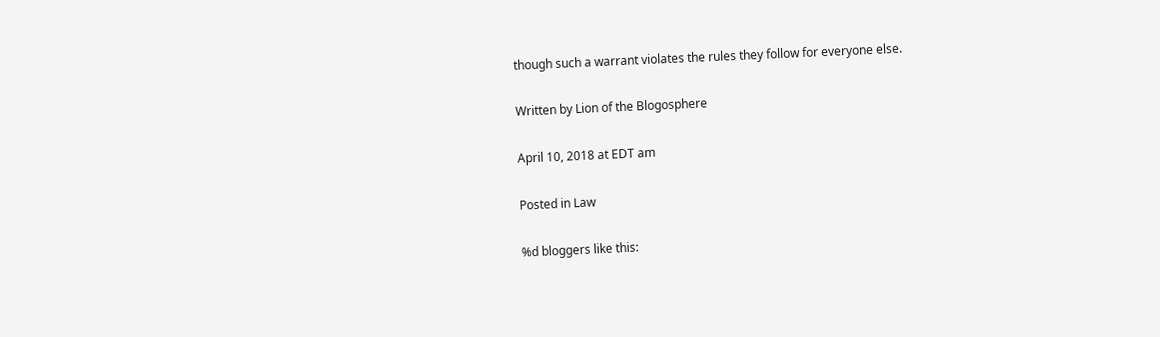though such a warrant violates the rules they follow for everyone else.

Written by Lion of the Blogosphere

April 10, 2018 at EDT am

Posted in Law

%d bloggers like this: